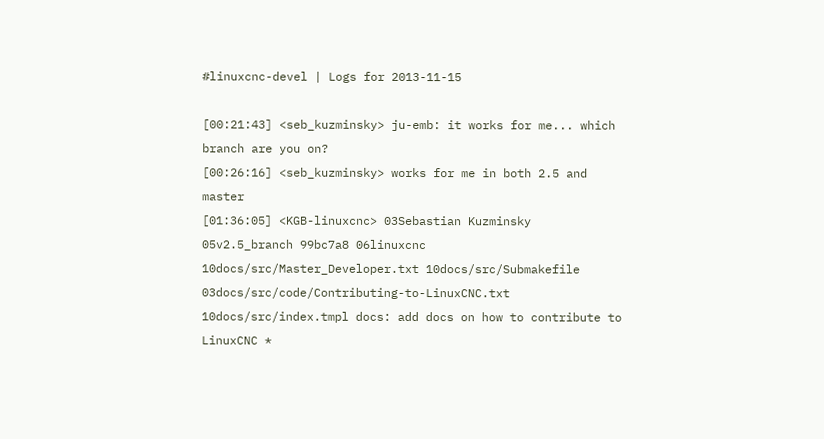#linuxcnc-devel | Logs for 2013-11-15

[00:21:43] <seb_kuzminsky> ju-emb: it works for me... which branch are you on?
[00:26:16] <seb_kuzminsky> works for me in both 2.5 and master
[01:36:05] <KGB-linuxcnc> 03Sebastian Kuzminsky 05v2.5_branch 99bc7a8 06linuxcnc 10docs/src/Master_Developer.txt 10docs/src/Submakefile 03docs/src/code/Contributing-to-LinuxCNC.txt 10docs/src/index.tmpl docs: add docs on how to contribute to LinuxCNC *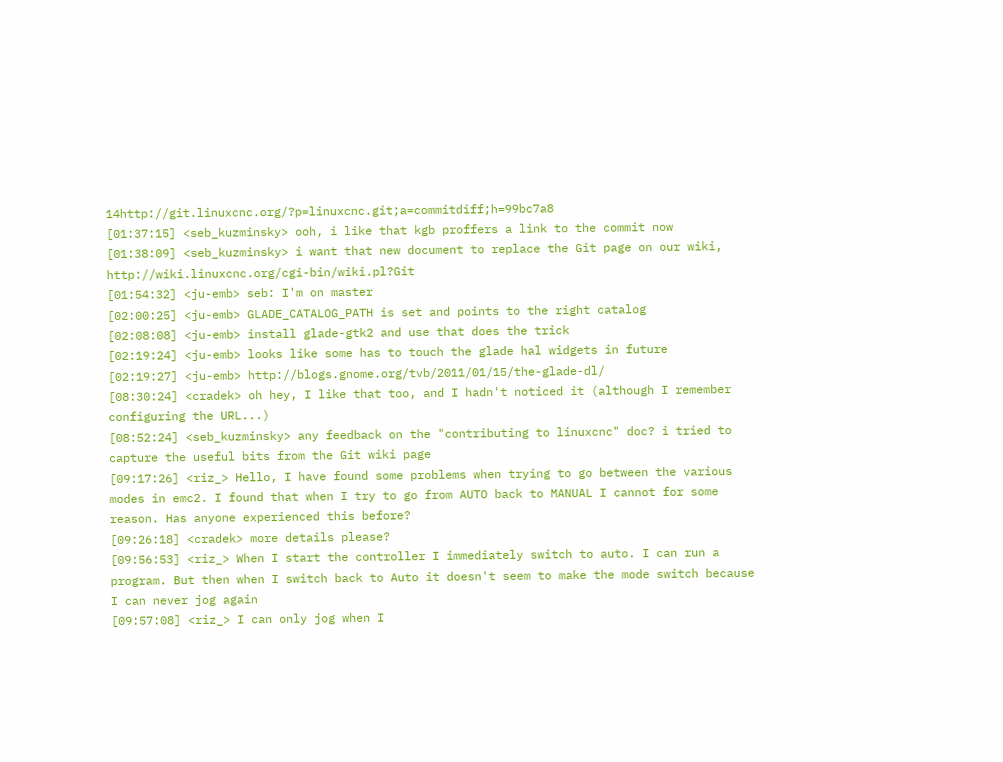14http://git.linuxcnc.org/?p=linuxcnc.git;a=commitdiff;h=99bc7a8
[01:37:15] <seb_kuzminsky> ooh, i like that kgb proffers a link to the commit now
[01:38:09] <seb_kuzminsky> i want that new document to replace the Git page on our wiki, http://wiki.linuxcnc.org/cgi-bin/wiki.pl?Git
[01:54:32] <ju-emb> seb: I'm on master
[02:00:25] <ju-emb> GLADE_CATALOG_PATH is set and points to the right catalog
[02:08:08] <ju-emb> install glade-gtk2 and use that does the trick
[02:19:24] <ju-emb> looks like some has to touch the glade hal widgets in future
[02:19:27] <ju-emb> http://blogs.gnome.org/tvb/2011/01/15/the-glade-dl/
[08:30:24] <cradek> oh hey, I like that too, and I hadn't noticed it (although I remember configuring the URL...)
[08:52:24] <seb_kuzminsky> any feedback on the "contributing to linuxcnc" doc? i tried to capture the useful bits from the Git wiki page
[09:17:26] <riz_> Hello, I have found some problems when trying to go between the various modes in emc2. I found that when I try to go from AUTO back to MANUAL I cannot for some reason. Has anyone experienced this before?
[09:26:18] <cradek> more details please?
[09:56:53] <riz_> When I start the controller I immediately switch to auto. I can run a program. But then when I switch back to Auto it doesn't seem to make the mode switch because I can never jog again
[09:57:08] <riz_> I can only jog when I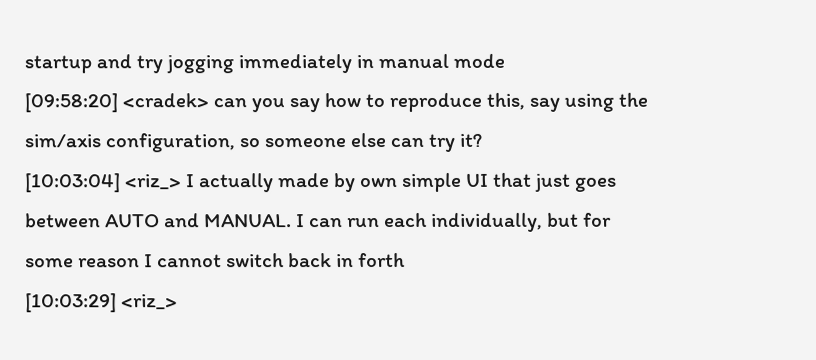startup and try jogging immediately in manual mode
[09:58:20] <cradek> can you say how to reproduce this, say using the sim/axis configuration, so someone else can try it?
[10:03:04] <riz_> I actually made by own simple UI that just goes between AUTO and MANUAL. I can run each individually, but for some reason I cannot switch back in forth
[10:03:29] <riz_>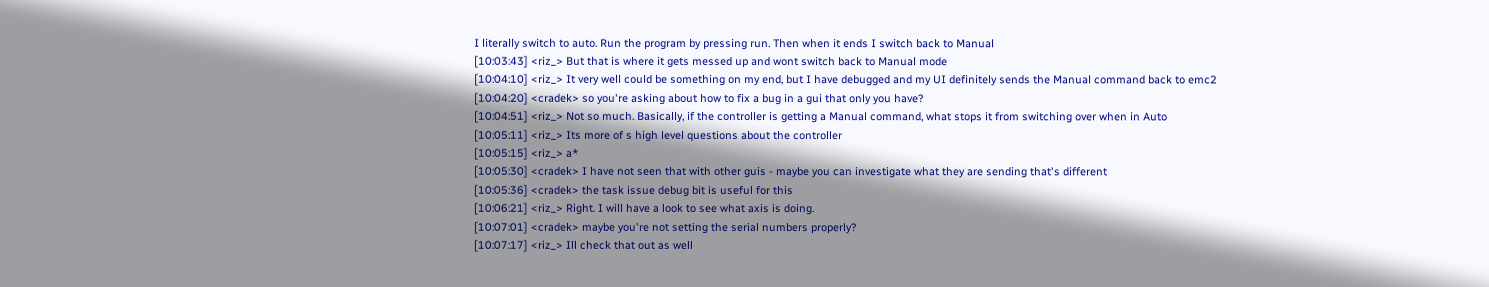I literally switch to auto. Run the program by pressing run. Then when it ends I switch back to Manual
[10:03:43] <riz_> But that is where it gets messed up and wont switch back to Manual mode
[10:04:10] <riz_> It very well could be something on my end, but I have debugged and my UI definitely sends the Manual command back to emc2
[10:04:20] <cradek> so you're asking about how to fix a bug in a gui that only you have?
[10:04:51] <riz_> Not so much. Basically, if the controller is getting a Manual command, what stops it from switching over when in Auto
[10:05:11] <riz_> Its more of s high level questions about the controller
[10:05:15] <riz_> a*
[10:05:30] <cradek> I have not seen that with other guis - maybe you can investigate what they are sending that's different
[10:05:36] <cradek> the task issue debug bit is useful for this
[10:06:21] <riz_> Right. I will have a look to see what axis is doing.
[10:07:01] <cradek> maybe you're not setting the serial numbers properly?
[10:07:17] <riz_> Ill check that out as well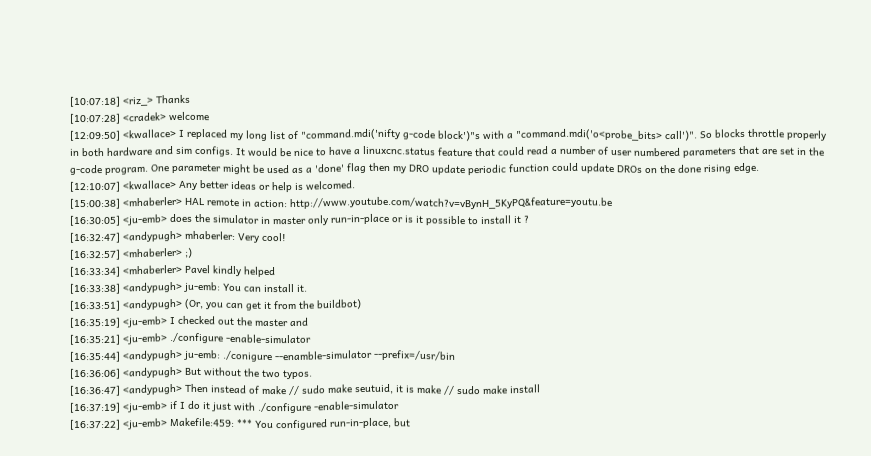[10:07:18] <riz_> Thanks
[10:07:28] <cradek> welcome
[12:09:50] <kwallace> I replaced my long list of "command.mdi('nifty g-code block')"s with a "command.mdi('o<probe_bits> call')". So blocks throttle properly in both hardware and sim configs. It would be nice to have a linuxcnc.status feature that could read a number of user numbered parameters that are set in the g-code program. One parameter might be used as a 'done' flag then my DRO update periodic function could update DROs on the done rising edge.
[12:10:07] <kwallace> Any better ideas or help is welcomed.
[15:00:38] <mhaberler> HAL remote in action: http://www.youtube.com/watch?v=vBynH_5KyPQ&feature=youtu.be
[16:30:05] <ju-emb> does the simulator in master only run-in-place or is it possible to install it ?
[16:32:47] <andypugh> mhaberler: Very cool!
[16:32:57] <mhaberler> ;)
[16:33:34] <mhaberler> Pavel kindly helped
[16:33:38] <andypugh> ju-emb: You can install it.
[16:33:51] <andypugh> (Or, you can get it from the buildbot)
[16:35:19] <ju-emb> I checked out the master and
[16:35:21] <ju-emb> ./configure -enable-simulator
[16:35:44] <andypugh> ju-emb: ./conigure --enamble-simulator --prefix=/usr/bin
[16:36:06] <andypugh> But without the two typos.
[16:36:47] <andypugh> Then instead of make // sudo make seutuid, it is make // sudo make install
[16:37:19] <ju-emb> if I do it just with ./configure -enable-simulator
[16:37:22] <ju-emb> Makefile:459: *** You configured run-in-place, but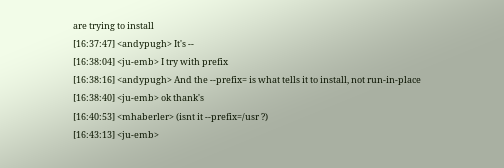are trying to install
[16:37:47] <andypugh> It's --
[16:38:04] <ju-emb> I try with prefix
[16:38:16] <andypugh> And the --prefix= is what tells it to install, not run-in-place
[16:38:40] <ju-emb> ok thank's
[16:40:53] <mhaberler> (isnt it --prefix=/usr ?)
[16:43:13] <ju-emb>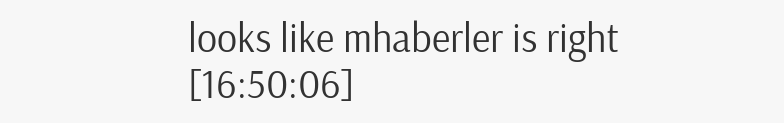looks like mhaberler is right
[16:50:06]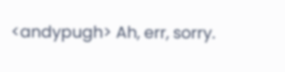<andypugh> Ah, err, sorry.